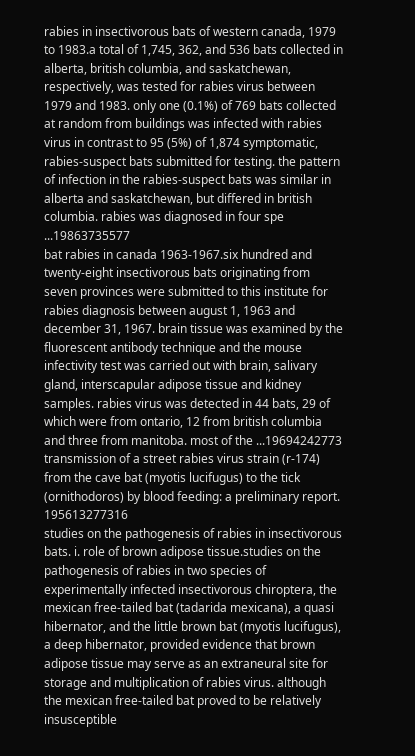rabies in insectivorous bats of western canada, 1979 to 1983.a total of 1,745, 362, and 536 bats collected in alberta, british columbia, and saskatchewan, respectively, was tested for rabies virus between 1979 and 1983. only one (0.1%) of 769 bats collected at random from buildings was infected with rabies virus in contrast to 95 (5%) of 1,874 symptomatic, rabies-suspect bats submitted for testing. the pattern of infection in the rabies-suspect bats was similar in alberta and saskatchewan, but differed in british columbia. rabies was diagnosed in four spe ...19863735577
bat rabies in canada 1963-1967.six hundred and twenty-eight insectivorous bats originating from seven provinces were submitted to this institute for rabies diagnosis between august 1, 1963 and december 31, 1967. brain tissue was examined by the fluorescent antibody technique and the mouse infectivity test was carried out with brain, salivary gland, interscapular adipose tissue and kidney samples. rabies virus was detected in 44 bats, 29 of which were from ontario, 12 from british columbia and three from manitoba. most of the ...19694242773
transmission of a street rabies virus strain (r-174) from the cave bat (myotis lucifugus) to the tick (ornithodoros) by blood feeding: a preliminary report. 195613277316
studies on the pathogenesis of rabies in insectivorous bats. i. role of brown adipose tissue.studies on the pathogenesis of rabies in two species of experimentally infected insectivorous chiroptera, the mexican free-tailed bat (tadarida mexicana), a quasi hibernator, and the little brown bat (myotis lucifugus), a deep hibernator, provided evidence that brown adipose tissue may serve as an extraneural site for storage and multiplication of rabies virus. although the mexican free-tailed bat proved to be relatively insusceptible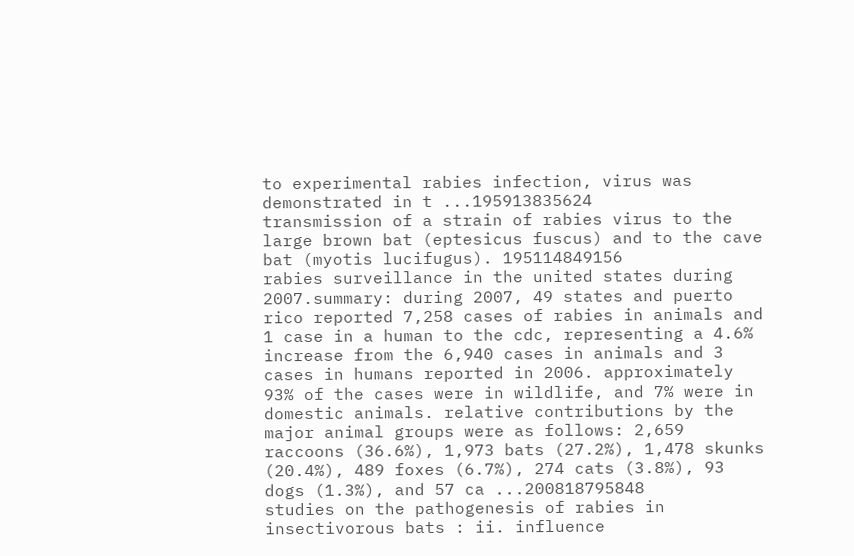to experimental rabies infection, virus was demonstrated in t ...195913835624
transmission of a strain of rabies virus to the large brown bat (eptesicus fuscus) and to the cave bat (myotis lucifugus). 195114849156
rabies surveillance in the united states during 2007.summary: during 2007, 49 states and puerto rico reported 7,258 cases of rabies in animals and 1 case in a human to the cdc, representing a 4.6% increase from the 6,940 cases in animals and 3 cases in humans reported in 2006. approximately 93% of the cases were in wildlife, and 7% were in domestic animals. relative contributions by the major animal groups were as follows: 2,659 raccoons (36.6%), 1,973 bats (27.2%), 1,478 skunks (20.4%), 489 foxes (6.7%), 274 cats (3.8%), 93 dogs (1.3%), and 57 ca ...200818795848
studies on the pathogenesis of rabies in insectivorous bats : ii. influence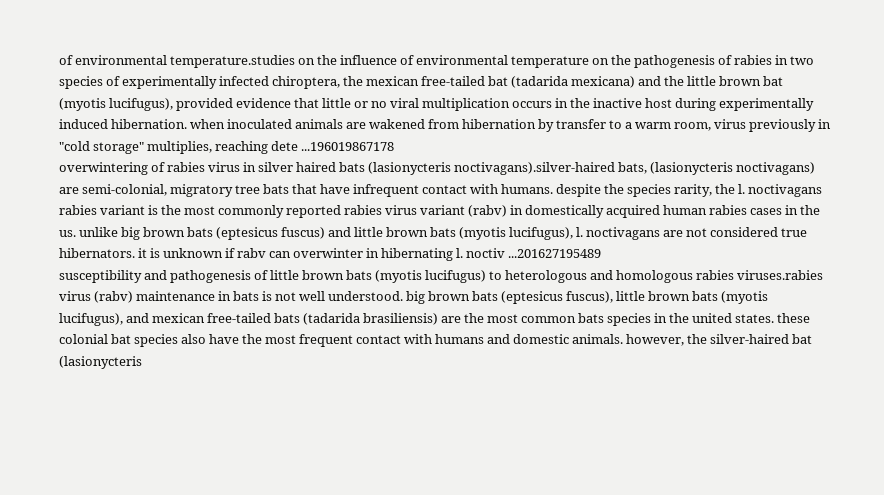of environmental temperature.studies on the influence of environmental temperature on the pathogenesis of rabies in two species of experimentally infected chiroptera, the mexican free-tailed bat (tadarida mexicana) and the little brown bat (myotis lucifugus), provided evidence that little or no viral multiplication occurs in the inactive host during experimentally induced hibernation. when inoculated animals are wakened from hibernation by transfer to a warm room, virus previously in "cold storage" multiplies, reaching dete ...196019867178
overwintering of rabies virus in silver haired bats (lasionycteris noctivagans).silver-haired bats, (lasionycteris noctivagans) are semi-colonial, migratory tree bats that have infrequent contact with humans. despite the species rarity, the l. noctivagans rabies variant is the most commonly reported rabies virus variant (rabv) in domestically acquired human rabies cases in the us. unlike big brown bats (eptesicus fuscus) and little brown bats (myotis lucifugus), l. noctivagans are not considered true hibernators. it is unknown if rabv can overwinter in hibernating l. noctiv ...201627195489
susceptibility and pathogenesis of little brown bats (myotis lucifugus) to heterologous and homologous rabies viruses.rabies virus (rabv) maintenance in bats is not well understood. big brown bats (eptesicus fuscus), little brown bats (myotis lucifugus), and mexican free-tailed bats (tadarida brasiliensis) are the most common bats species in the united states. these colonial bat species also have the most frequent contact with humans and domestic animals. however, the silver-haired bat (lasionycteris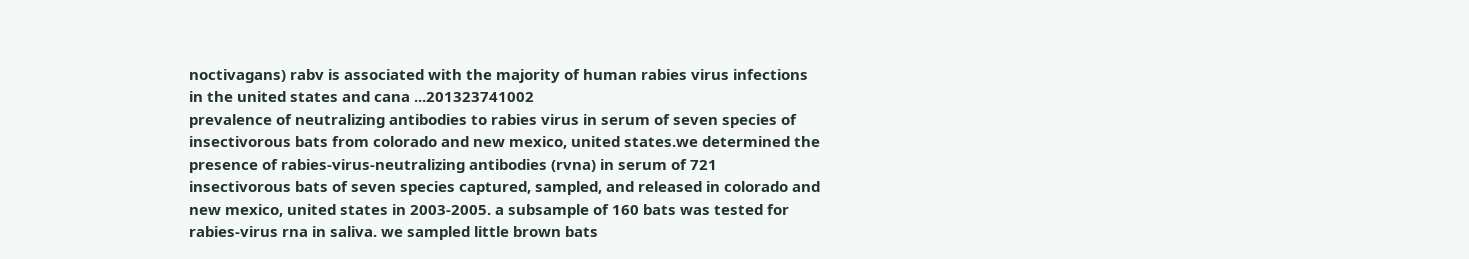noctivagans) rabv is associated with the majority of human rabies virus infections in the united states and cana ...201323741002
prevalence of neutralizing antibodies to rabies virus in serum of seven species of insectivorous bats from colorado and new mexico, united states.we determined the presence of rabies-virus-neutralizing antibodies (rvna) in serum of 721 insectivorous bats of seven species captured, sampled, and released in colorado and new mexico, united states in 2003-2005. a subsample of 160 bats was tested for rabies-virus rna in saliva. we sampled little brown bats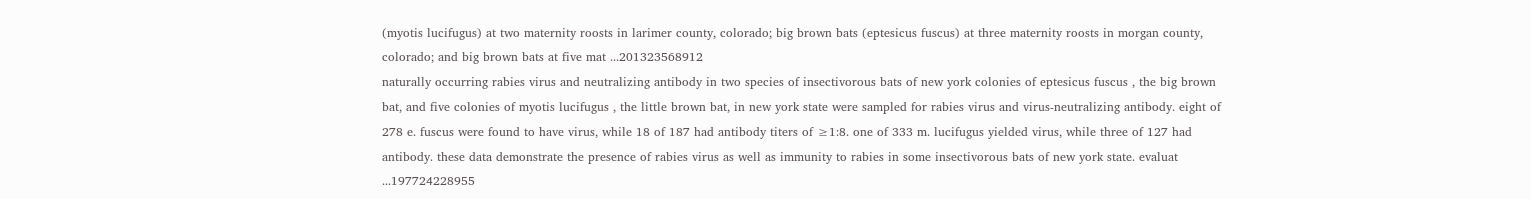(myotis lucifugus) at two maternity roosts in larimer county, colorado; big brown bats (eptesicus fuscus) at three maternity roosts in morgan county, colorado; and big brown bats at five mat ...201323568912
naturally occurring rabies virus and neutralizing antibody in two species of insectivorous bats of new york colonies of eptesicus fuscus , the big brown bat, and five colonies of myotis lucifugus , the little brown bat, in new york state were sampled for rabies virus and virus-neutralizing antibody. eight of 278 e. fuscus were found to have virus, while 18 of 187 had antibody titers of ≥1:8. one of 333 m. lucifugus yielded virus, while three of 127 had antibody. these data demonstrate the presence of rabies virus as well as immunity to rabies in some insectivorous bats of new york state. evaluat ...197724228955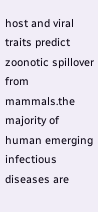host and viral traits predict zoonotic spillover from mammals.the majority of human emerging infectious diseases are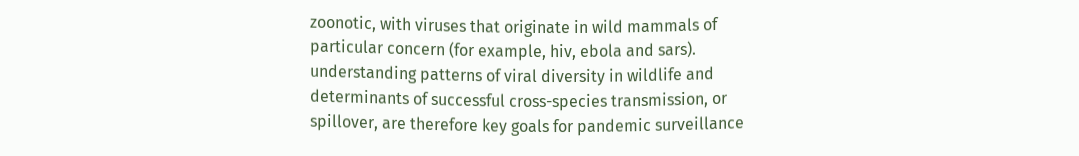zoonotic, with viruses that originate in wild mammals of particular concern (for example, hiv, ebola and sars). understanding patterns of viral diversity in wildlife and determinants of successful cross-species transmission, or spillover, are therefore key goals for pandemic surveillance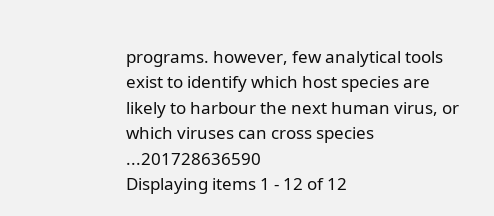programs. however, few analytical tools exist to identify which host species are likely to harbour the next human virus, or which viruses can cross species ...201728636590
Displaying items 1 - 12 of 12